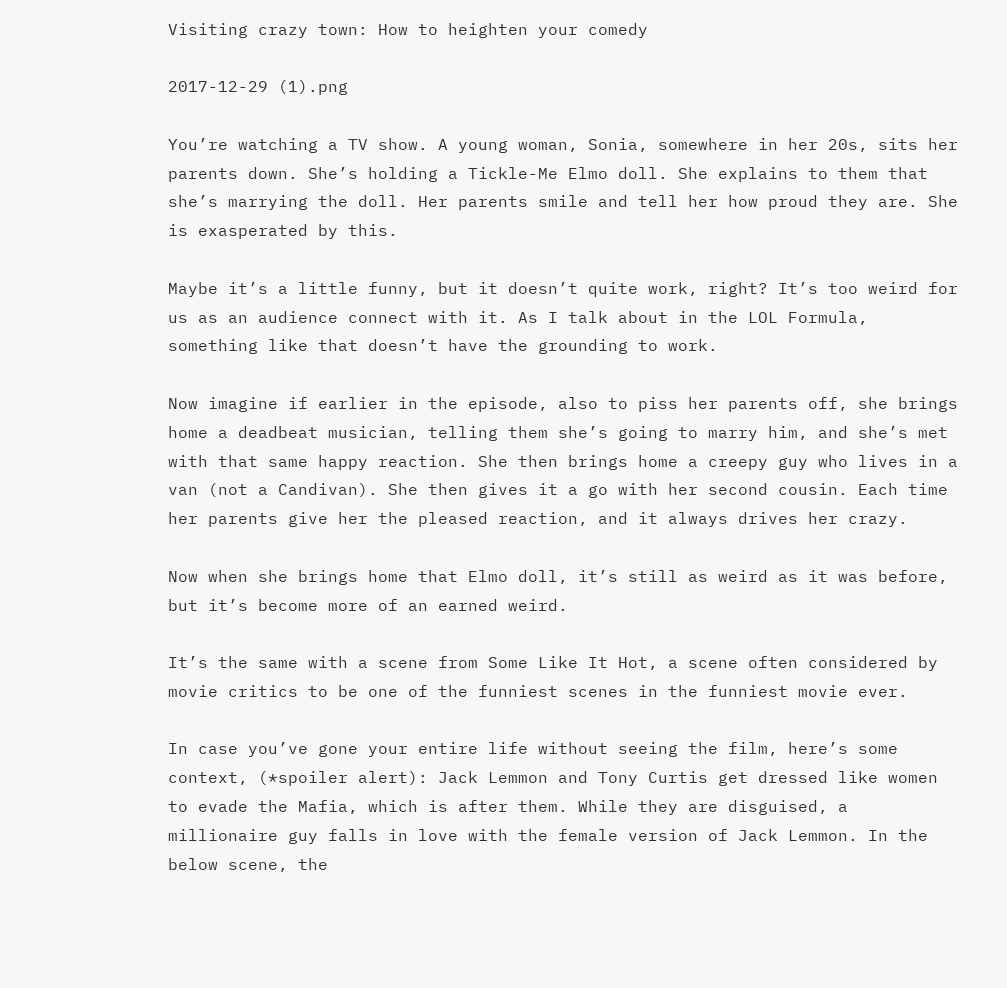Visiting crazy town: How to heighten your comedy

2017-12-29 (1).png

You’re watching a TV show. A young woman, Sonia, somewhere in her 20s, sits her parents down. She’s holding a Tickle-Me Elmo doll. She explains to them that she’s marrying the doll. Her parents smile and tell her how proud they are. She is exasperated by this.

Maybe it’s a little funny, but it doesn’t quite work, right? It’s too weird for us as an audience connect with it. As I talk about in the LOL Formula, something like that doesn’t have the grounding to work.

Now imagine if earlier in the episode, also to piss her parents off, she brings home a deadbeat musician, telling them she’s going to marry him, and she’s met with that same happy reaction. She then brings home a creepy guy who lives in a van (not a Candivan). She then gives it a go with her second cousin. Each time her parents give her the pleased reaction, and it always drives her crazy.

Now when she brings home that Elmo doll, it’s still as weird as it was before, but it’s become more of an earned weird.

It’s the same with a scene from Some Like It Hot, a scene often considered by movie critics to be one of the funniest scenes in the funniest movie ever.

In case you’ve gone your entire life without seeing the film, here’s some context, (*spoiler alert): Jack Lemmon and Tony Curtis get dressed like women to evade the Mafia, which is after them. While they are disguised, a millionaire guy falls in love with the female version of Jack Lemmon. In the below scene, the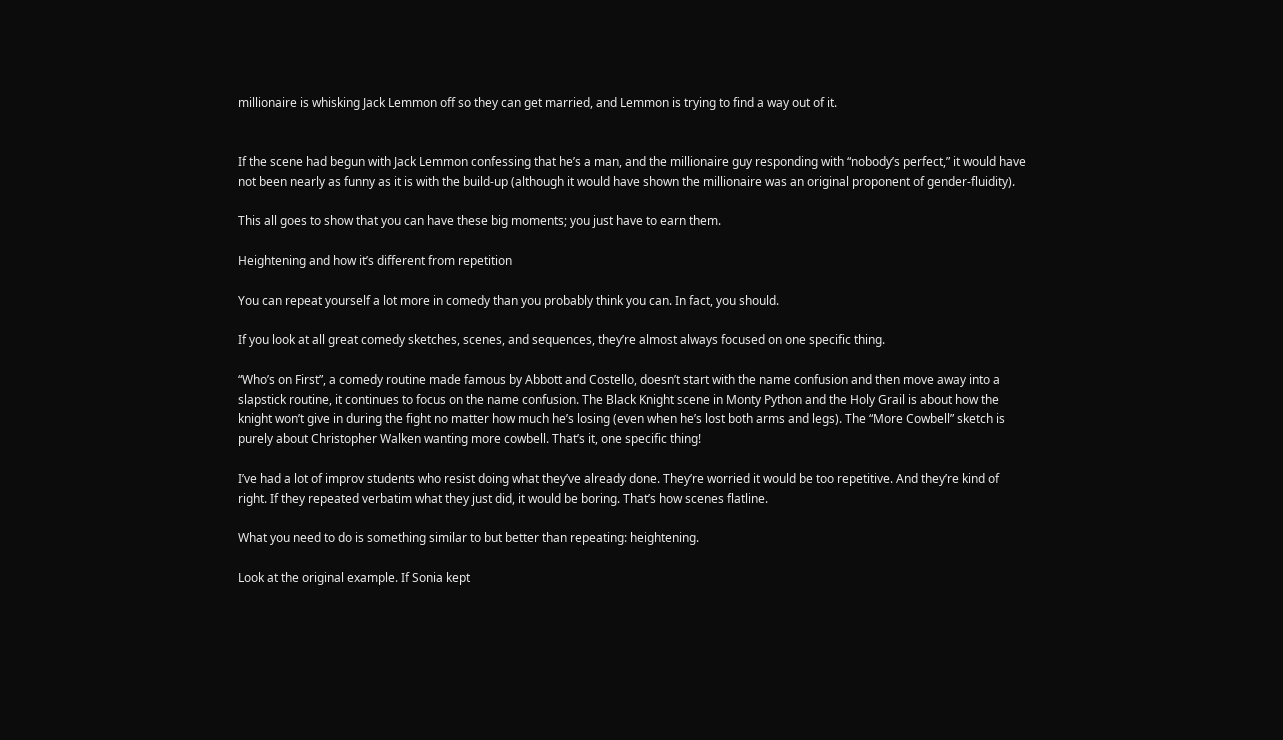millionaire is whisking Jack Lemmon off so they can get married, and Lemmon is trying to find a way out of it.


If the scene had begun with Jack Lemmon confessing that he’s a man, and the millionaire guy responding with “nobody’s perfect,” it would have not been nearly as funny as it is with the build-up (although it would have shown the millionaire was an original proponent of gender-fluidity).

This all goes to show that you can have these big moments; you just have to earn them.

Heightening and how it’s different from repetition

You can repeat yourself a lot more in comedy than you probably think you can. In fact, you should.

If you look at all great comedy sketches, scenes, and sequences, they’re almost always focused on one specific thing.

“Who’s on First”, a comedy routine made famous by Abbott and Costello, doesn’t start with the name confusion and then move away into a slapstick routine, it continues to focus on the name confusion. The Black Knight scene in Monty Python and the Holy Grail is about how the knight won’t give in during the fight no matter how much he’s losing (even when he’s lost both arms and legs). The “More Cowbell” sketch is purely about Christopher Walken wanting more cowbell. That’s it, one specific thing!

I’ve had a lot of improv students who resist doing what they’ve already done. They’re worried it would be too repetitive. And they’re kind of right. If they repeated verbatim what they just did, it would be boring. That’s how scenes flatline.

What you need to do is something similar to but better than repeating: heightening.

Look at the original example. If Sonia kept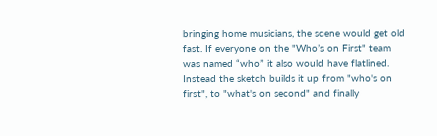bringing home musicians, the scene would get old fast. If everyone on the "Who’s on First" team was named “who” it also would have flatlined. Instead the sketch builds it up from "who's on first", to "what's on second" and finally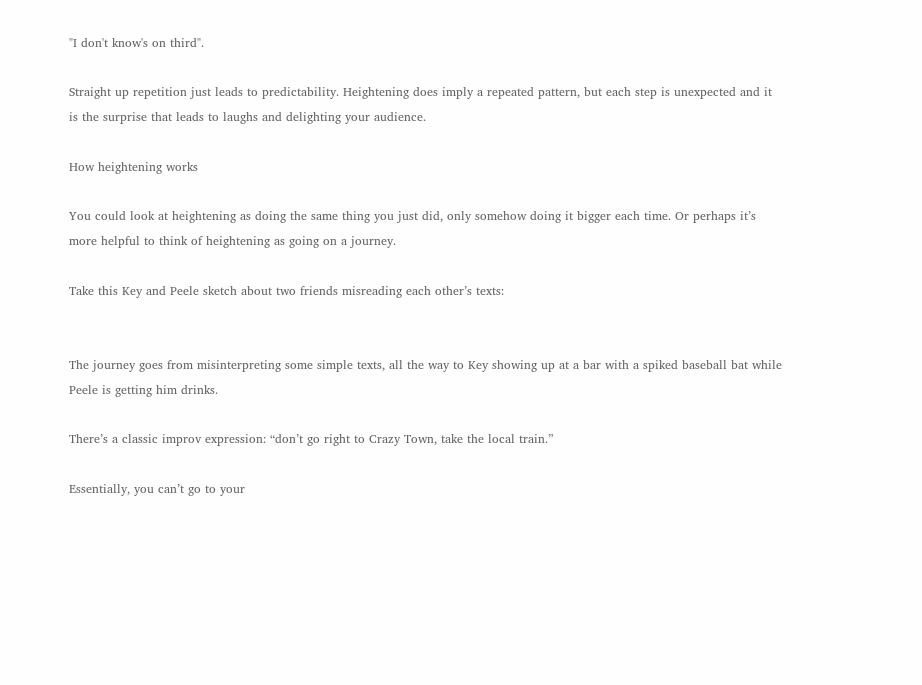"I don't know's on third".

Straight up repetition just leads to predictability. Heightening does imply a repeated pattern, but each step is unexpected and it is the surprise that leads to laughs and delighting your audience.

How heightening works

You could look at heightening as doing the same thing you just did, only somehow doing it bigger each time. Or perhaps it’s more helpful to think of heightening as going on a journey.

Take this Key and Peele sketch about two friends misreading each other’s texts:


The journey goes from misinterpreting some simple texts, all the way to Key showing up at a bar with a spiked baseball bat while Peele is getting him drinks.

There’s a classic improv expression: “don’t go right to Crazy Town, take the local train.”

Essentially, you can’t go to your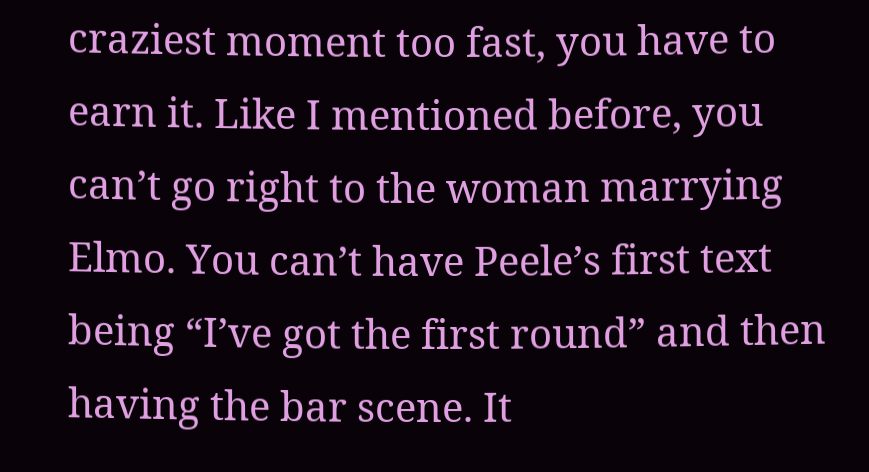craziest moment too fast, you have to earn it. Like I mentioned before, you can’t go right to the woman marrying Elmo. You can’t have Peele’s first text being “I’ve got the first round” and then having the bar scene. It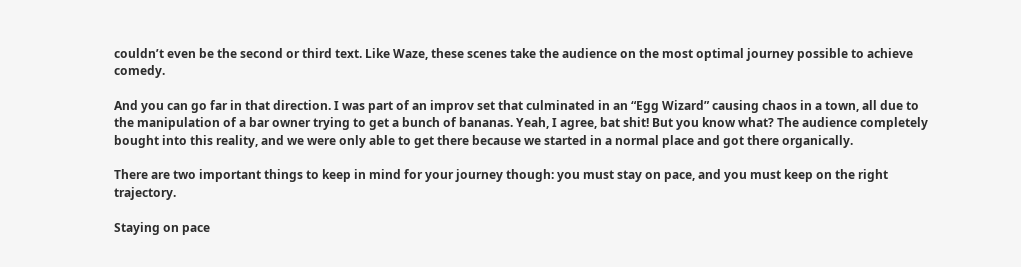couldn’t even be the second or third text. Like Waze, these scenes take the audience on the most optimal journey possible to achieve comedy.

And you can go far in that direction. I was part of an improv set that culminated in an “Egg Wizard” causing chaos in a town, all due to the manipulation of a bar owner trying to get a bunch of bananas. Yeah, I agree, bat shit! But you know what? The audience completely bought into this reality, and we were only able to get there because we started in a normal place and got there organically.

There are two important things to keep in mind for your journey though: you must stay on pace, and you must keep on the right trajectory.

Staying on pace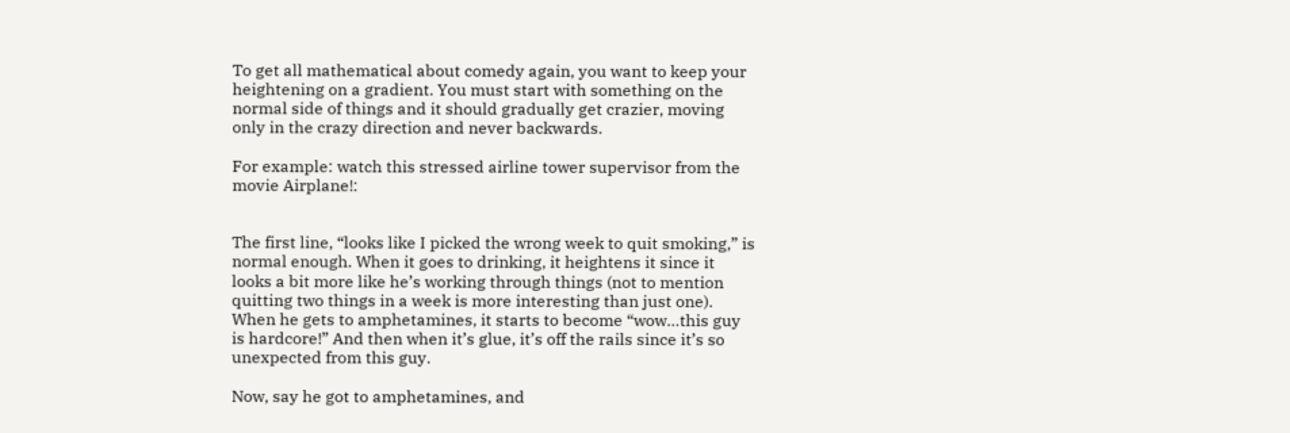To get all mathematical about comedy again, you want to keep your heightening on a gradient. You must start with something on the normal side of things and it should gradually get crazier, moving only in the crazy direction and never backwards.

For example: watch this stressed airline tower supervisor from the movie Airplane!:


The first line, “looks like I picked the wrong week to quit smoking,” is normal enough. When it goes to drinking, it heightens it since it looks a bit more like he’s working through things (not to mention quitting two things in a week is more interesting than just one). When he gets to amphetamines, it starts to become “wow…this guy is hardcore!” And then when it’s glue, it’s off the rails since it’s so unexpected from this guy.

Now, say he got to amphetamines, and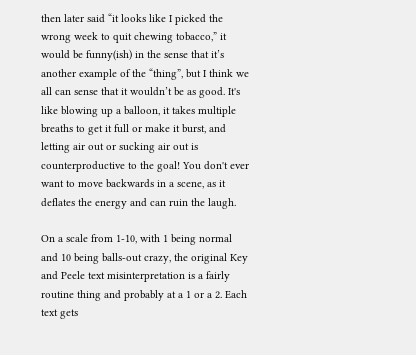then later said “it looks like I picked the wrong week to quit chewing tobacco,” it would be funny(ish) in the sense that it’s another example of the “thing”, but I think we all can sense that it wouldn’t be as good. It's like blowing up a balloon, it takes multiple breaths to get it full or make it burst, and letting air out or sucking air out is counterproductive to the goal! You don't ever want to move backwards in a scene, as it deflates the energy and can ruin the laugh.

On a scale from 1-10, with 1 being normal and 10 being balls-out crazy, the original Key and Peele text misinterpretation is a fairly routine thing and probably at a 1 or a 2. Each text gets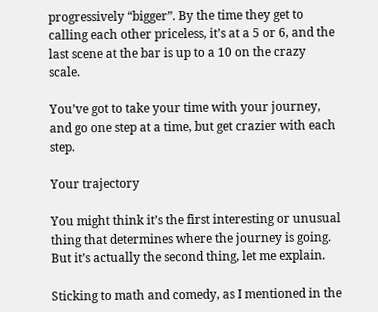progressively “bigger”. By the time they get to calling each other priceless, it’s at a 5 or 6, and the last scene at the bar is up to a 10 on the crazy scale.

You’ve got to take your time with your journey, and go one step at a time, but get crazier with each step.

Your trajectory

You might think it’s the first interesting or unusual thing that determines where the journey is going. But it’s actually the second thing, let me explain.

Sticking to math and comedy, as I mentioned in the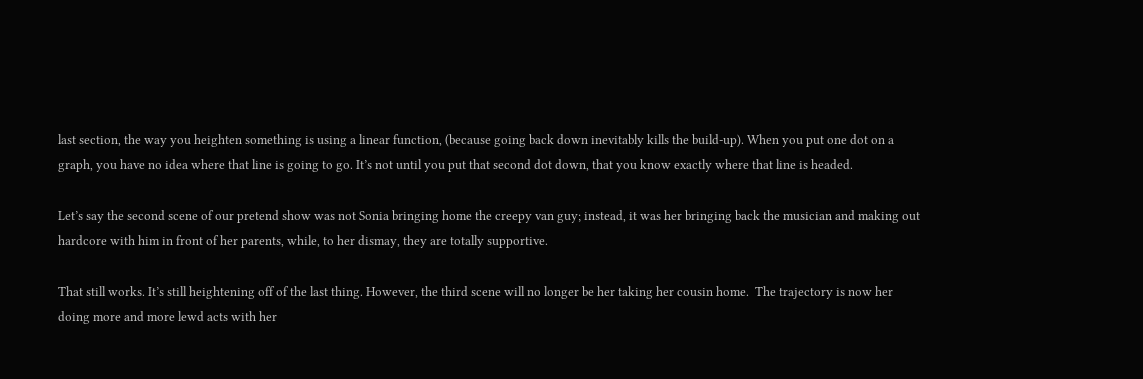last section, the way you heighten something is using a linear function, (because going back down inevitably kills the build-up). When you put one dot on a graph, you have no idea where that line is going to go. It’s not until you put that second dot down, that you know exactly where that line is headed.

Let’s say the second scene of our pretend show was not Sonia bringing home the creepy van guy; instead, it was her bringing back the musician and making out hardcore with him in front of her parents, while, to her dismay, they are totally supportive.

That still works. It’s still heightening off of the last thing. However, the third scene will no longer be her taking her cousin home.  The trajectory is now her doing more and more lewd acts with her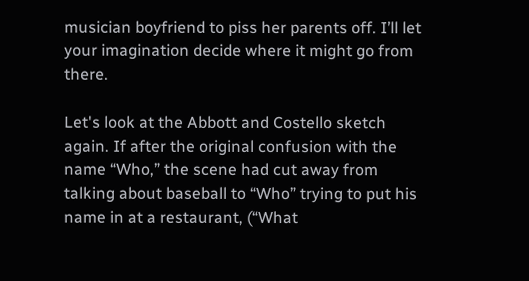musician boyfriend to piss her parents off. I’ll let your imagination decide where it might go from there.

Let's look at the Abbott and Costello sketch again. If after the original confusion with the name “Who,” the scene had cut away from talking about baseball to “Who” trying to put his name in at a restaurant, (“What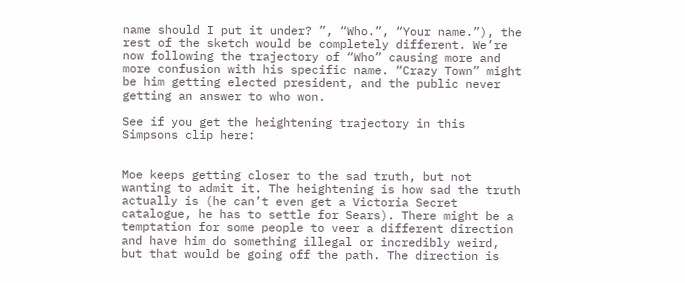name should I put it under? ”, “Who.”, “Your name.”), the rest of the sketch would be completely different. We’re now following the trajectory of “Who” causing more and more confusion with his specific name. “Crazy Town” might be him getting elected president, and the public never getting an answer to who won.

See if you get the heightening trajectory in this Simpsons clip here:


Moe keeps getting closer to the sad truth, but not wanting to admit it. The heightening is how sad the truth actually is (he can’t even get a Victoria Secret catalogue, he has to settle for Sears). There might be a temptation for some people to veer a different direction and have him do something illegal or incredibly weird, but that would be going off the path. The direction is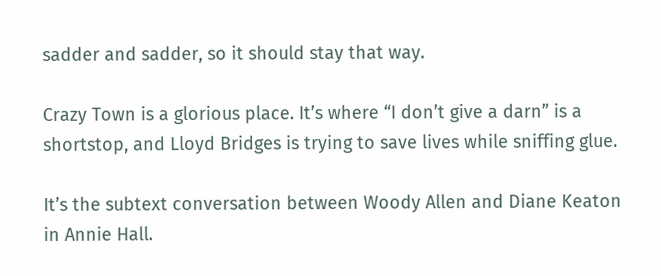sadder and sadder, so it should stay that way.

Crazy Town is a glorious place. It’s where “I don’t give a darn” is a shortstop, and Lloyd Bridges is trying to save lives while sniffing glue.

It’s the subtext conversation between Woody Allen and Diane Keaton in Annie Hall.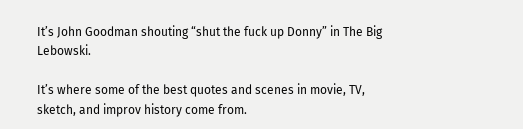It’s John Goodman shouting “shut the fuck up Donny” in The Big Lebowski.

It’s where some of the best quotes and scenes in movie, TV, sketch, and improv history come from.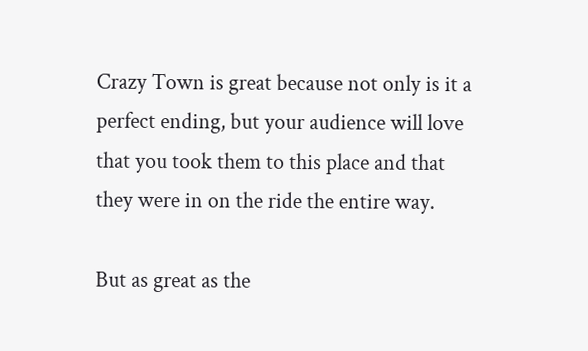Crazy Town is great because not only is it a perfect ending, but your audience will love that you took them to this place and that they were in on the ride the entire way.

But as great as the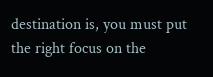destination is, you must put the right focus on the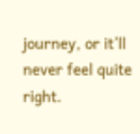journey, or it’ll never feel quite right.